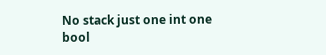No stack just one int one bool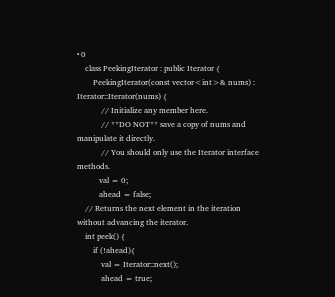• 0
    class PeekingIterator : public Iterator {
        PeekingIterator(const vector<int>& nums) : Iterator::Iterator(nums) {
            // Initialize any member here.
            // **DO NOT** save a copy of nums and manipulate it directly.
            // You should only use the Iterator interface methods.
           val = 0;
           ahead = false;
    // Returns the next element in the iteration without advancing the iterator.
    int peek() {
        if (!ahead){
            val = Iterator::next();
            ahead = true;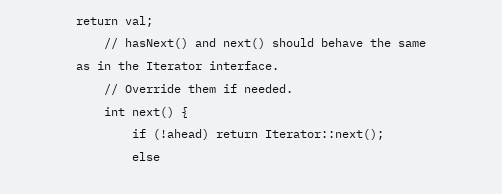return val;
    // hasNext() and next() should behave the same as in the Iterator interface.
    // Override them if needed.
    int next() {
        if (!ahead) return Iterator::next();
        else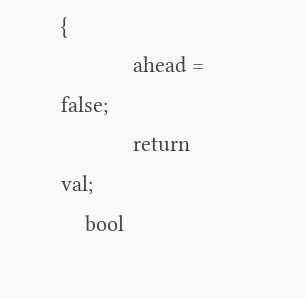{
            ahead = false;
            return val;
    bool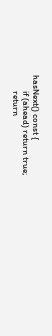hasNext() const {
        if (ahead) return true;
        return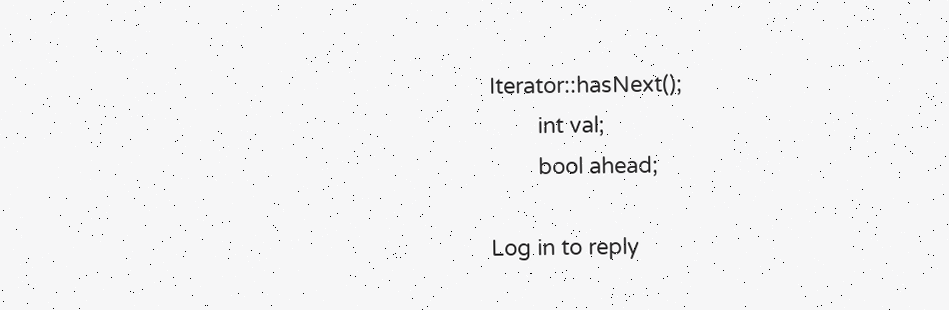Iterator::hasNext();
        int val;
        bool ahead;

Log in to reply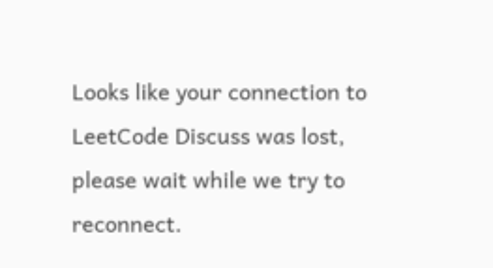Looks like your connection to LeetCode Discuss was lost, please wait while we try to reconnect.